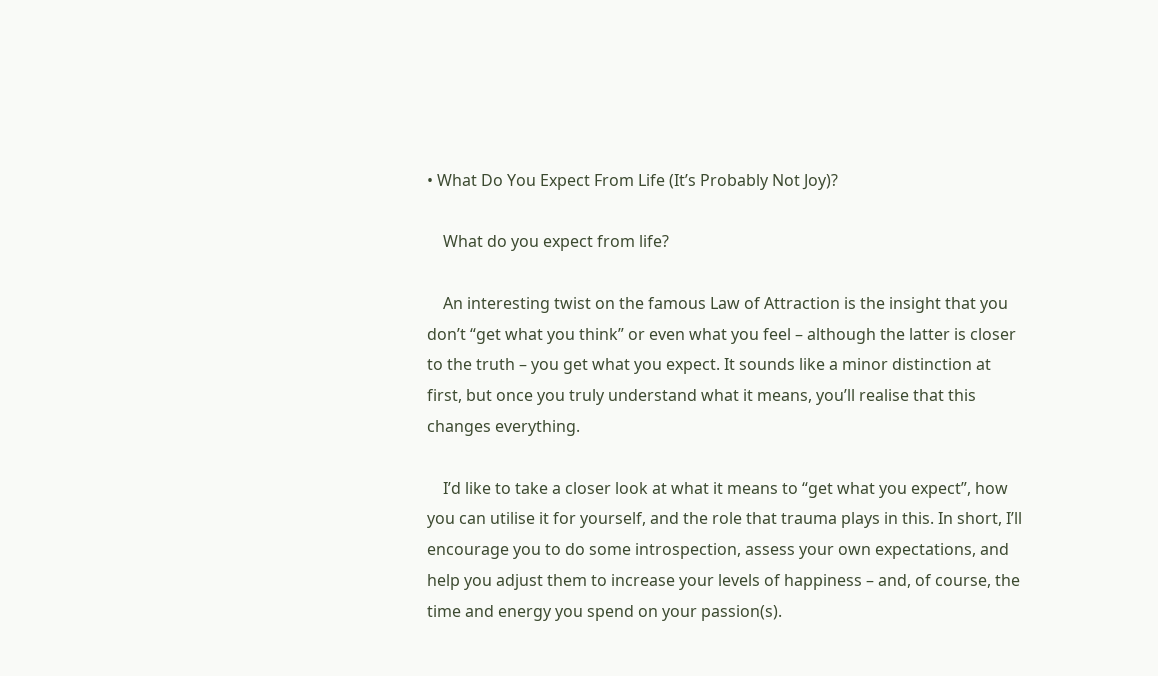• What Do You Expect From Life (It’s Probably Not Joy)?

    What do you expect from life?

    An interesting twist on the famous Law of Attraction is the insight that you don’t “get what you think” or even what you feel – although the latter is closer to the truth – you get what you expect. It sounds like a minor distinction at first, but once you truly understand what it means, you’ll realise that this changes everything.

    I’d like to take a closer look at what it means to “get what you expect”, how you can utilise it for yourself, and the role that trauma plays in this. In short, I’ll encourage you to do some introspection, assess your own expectations, and help you adjust them to increase your levels of happiness – and, of course, the time and energy you spend on your passion(s).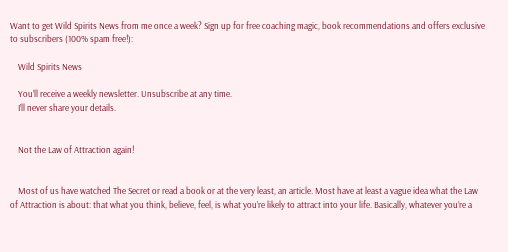Want to get Wild Spirits News from me once a week? Sign up for free coaching magic, book recommendations and offers exclusive to subscribers (100% spam free!):

    Wild Spirits News

    You’ll receive a weekly newsletter. Unsubscribe at any time.
    I’ll never share your details.


    Not the Law of Attraction again!


    Most of us have watched The Secret or read a book or at the very least, an article. Most have at least a vague idea what the Law of Attraction is about: that what you think, believe, feel, is what you’re likely to attract into your life. Basically, whatever you’re a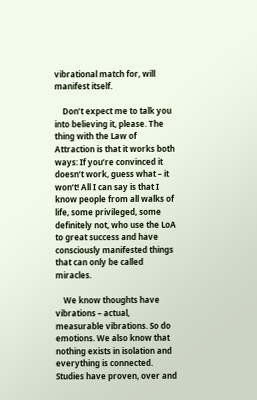vibrational match for, will manifest itself.

    Don’t expect me to talk you into believing it, please. The thing with the Law of Attraction is that it works both ways: If you’re convinced it doesn’t work, guess what – it won’t! All I can say is that I know people from all walks of life, some privileged, some definitely not, who use the LoA to great success and have consciously manifested things that can only be called miracles.

    We know thoughts have vibrations – actual, measurable vibrations. So do emotions. We also know that nothing exists in isolation and everything is connected. Studies have proven, over and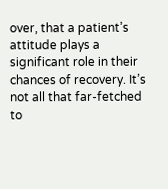over, that a patient’s attitude plays a significant role in their chances of recovery. It’s not all that far-fetched to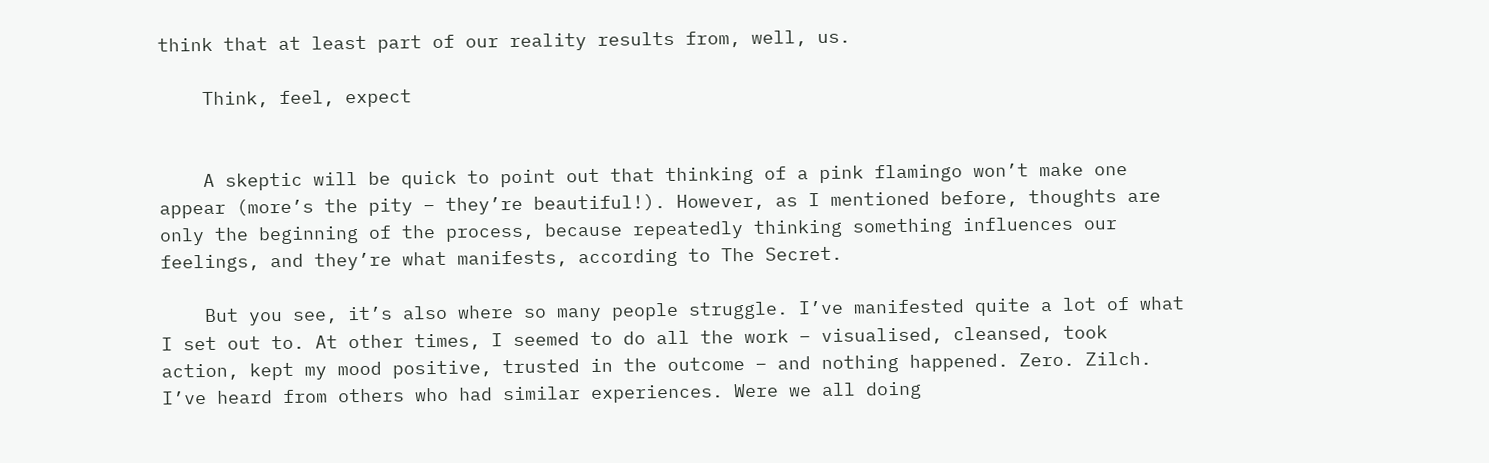think that at least part of our reality results from, well, us.

    Think, feel, expect


    A skeptic will be quick to point out that thinking of a pink flamingo won’t make one appear (more’s the pity – they’re beautiful!). However, as I mentioned before, thoughts are only the beginning of the process, because repeatedly thinking something influences our feelings, and they’re what manifests, according to The Secret.

    But you see, it’s also where so many people struggle. I’ve manifested quite a lot of what I set out to. At other times, I seemed to do all the work – visualised, cleansed, took action, kept my mood positive, trusted in the outcome – and nothing happened. Zero. Zilch. I’ve heard from others who had similar experiences. Were we all doing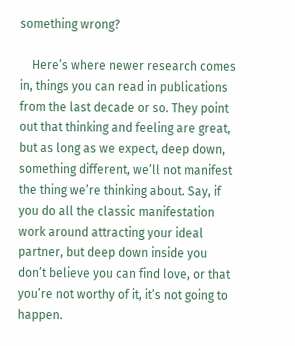something wrong?

    Here’s where newer research comes in, things you can read in publications from the last decade or so. They point out that thinking and feeling are great, but as long as we expect, deep down, something different, we’ll not manifest the thing we’re thinking about. Say, if you do all the classic manifestation work around attracting your ideal partner, but deep down inside you don’t believe you can find love, or that you’re not worthy of it, it’s not going to happen.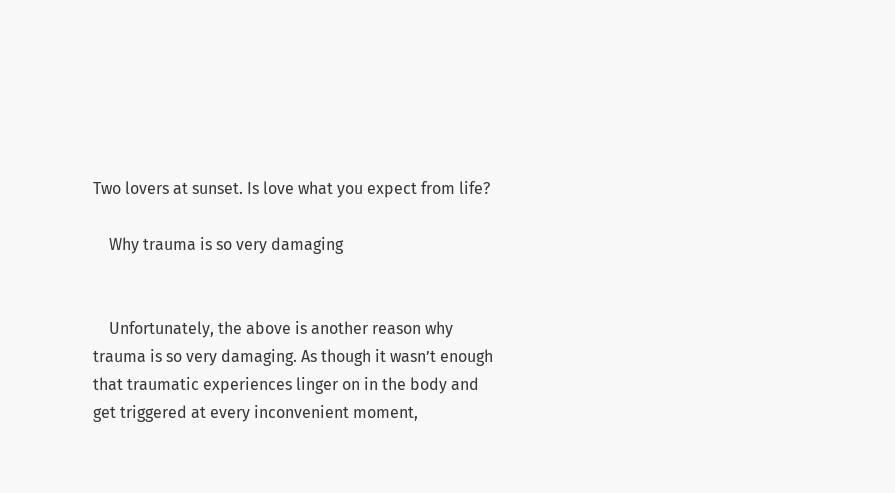Two lovers at sunset. Is love what you expect from life?

    Why trauma is so very damaging


    Unfortunately, the above is another reason why trauma is so very damaging. As though it wasn’t enough that traumatic experiences linger on in the body and get triggered at every inconvenient moment,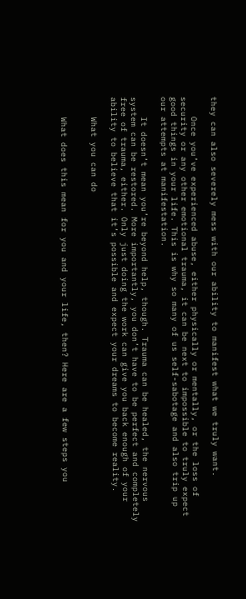they can also severely mess with our ability to manifest what we truly want.

    Once you’ve experienced abuse, either physically or mentally, or the loss of security or any other emotional trauma, it can be next to impossible to truly expect good things in your life. This is why so many of us self-sabotage and also trip up our attempts at manifestation.

    It doesn’t mean you’re beyond help, though. Trauma can be healed, the nervous system can be restored. More importantly, you don’t have to be perfect and completely free of trauma, either. Only just doing the work can give you back enough of your ability to believe that it’s possible and expect your dreams to become reality.

    What you can do


    What does this mean for you and your life, then? Here are a few steps you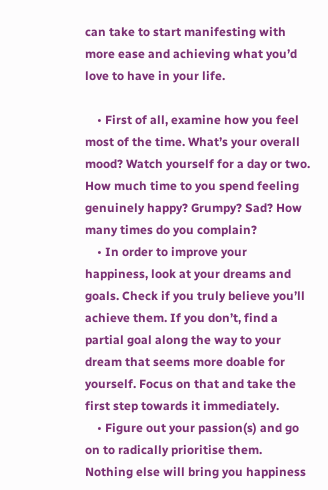can take to start manifesting with more ease and achieving what you’d love to have in your life.

    • First of all, examine how you feel most of the time. What’s your overall mood? Watch yourself for a day or two. How much time to you spend feeling genuinely happy? Grumpy? Sad? How many times do you complain?
    • In order to improve your happiness, look at your dreams and goals. Check if you truly believe you’ll achieve them. If you don’t, find a partial goal along the way to your dream that seems more doable for yourself. Focus on that and take the first step towards it immediately.
    • Figure out your passion(s) and go on to radically prioritise them. Nothing else will bring you happiness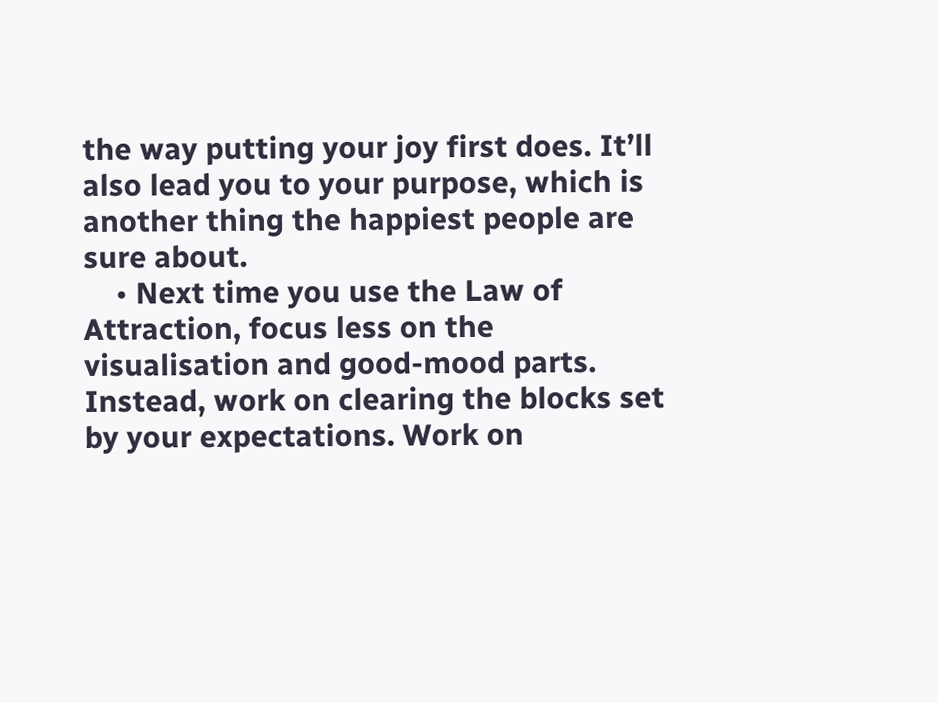the way putting your joy first does. It’ll also lead you to your purpose, which is another thing the happiest people are sure about.
    • Next time you use the Law of Attraction, focus less on the visualisation and good-mood parts. Instead, work on clearing the blocks set by your expectations. Work on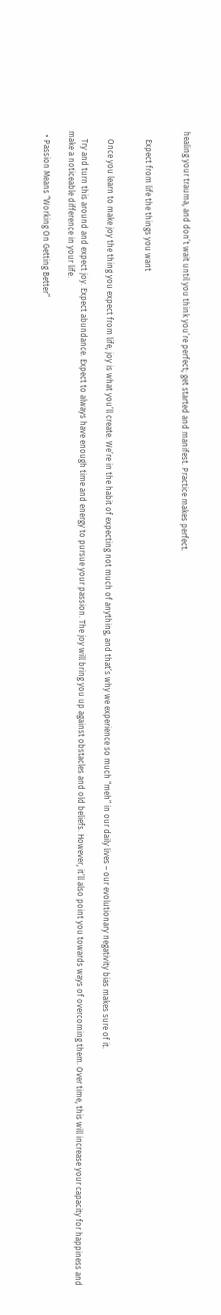healing your trauma, and don’t wait until you think you’re perfect; get started and manifest. Practice makes perfect.


    Expect from life the things you want


    Once you learn to make joy the thing you expect from life, joy is what you’ll create. We’re in the habit of expecting not much of anything, and that’s why we experience so much “meh” in our daily lives – our evolutionary negativity bias makes sure of it.

    Try and turn this around and expect joy. Expect abundance. Expect to always have enough time and energy to pursue your passion. The joy will bring you up against obstacles and old beliefs. However, it’ll also point you towards ways of overcoming them. Over time, this will increase your capacity for happiness and make a noticeable difference in your life.

  • Passion Means “Working On Getting Better”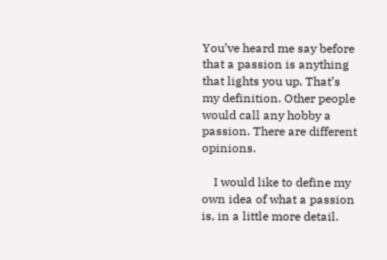You’ve heard me say before that a passion is anything that lights you up. That’s my definition. Other people would call any hobby a passion. There are different opinions.

    I would like to define my own idea of what a passion is, in a little more detail.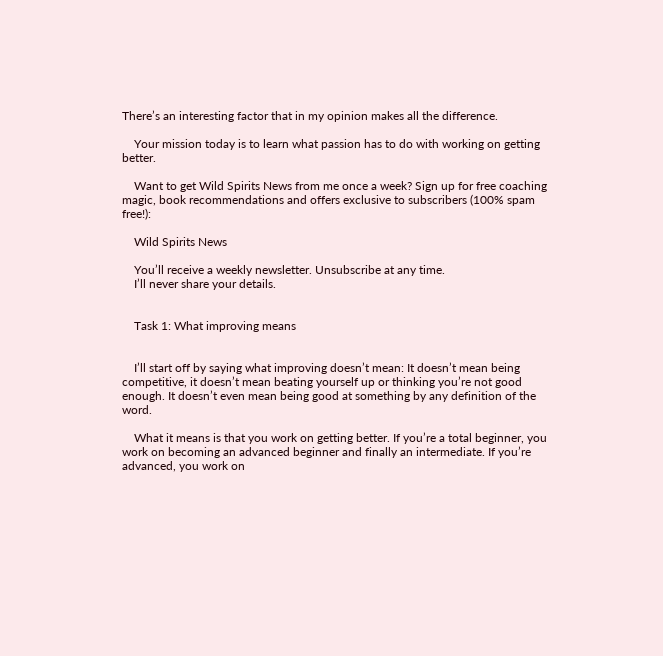There’s an interesting factor that in my opinion makes all the difference.

    Your mission today is to learn what passion has to do with working on getting better.

    Want to get Wild Spirits News from me once a week? Sign up for free coaching magic, book recommendations and offers exclusive to subscribers (100% spam free!):

    Wild Spirits News

    You’ll receive a weekly newsletter. Unsubscribe at any time.
    I’ll never share your details.


    Task 1: What improving means


    I’ll start off by saying what improving doesn’t mean: It doesn’t mean being competitive, it doesn’t mean beating yourself up or thinking you’re not good enough. It doesn’t even mean being good at something by any definition of the word.

    What it means is that you work on getting better. If you’re a total beginner, you work on becoming an advanced beginner and finally an intermediate. If you’re advanced, you work on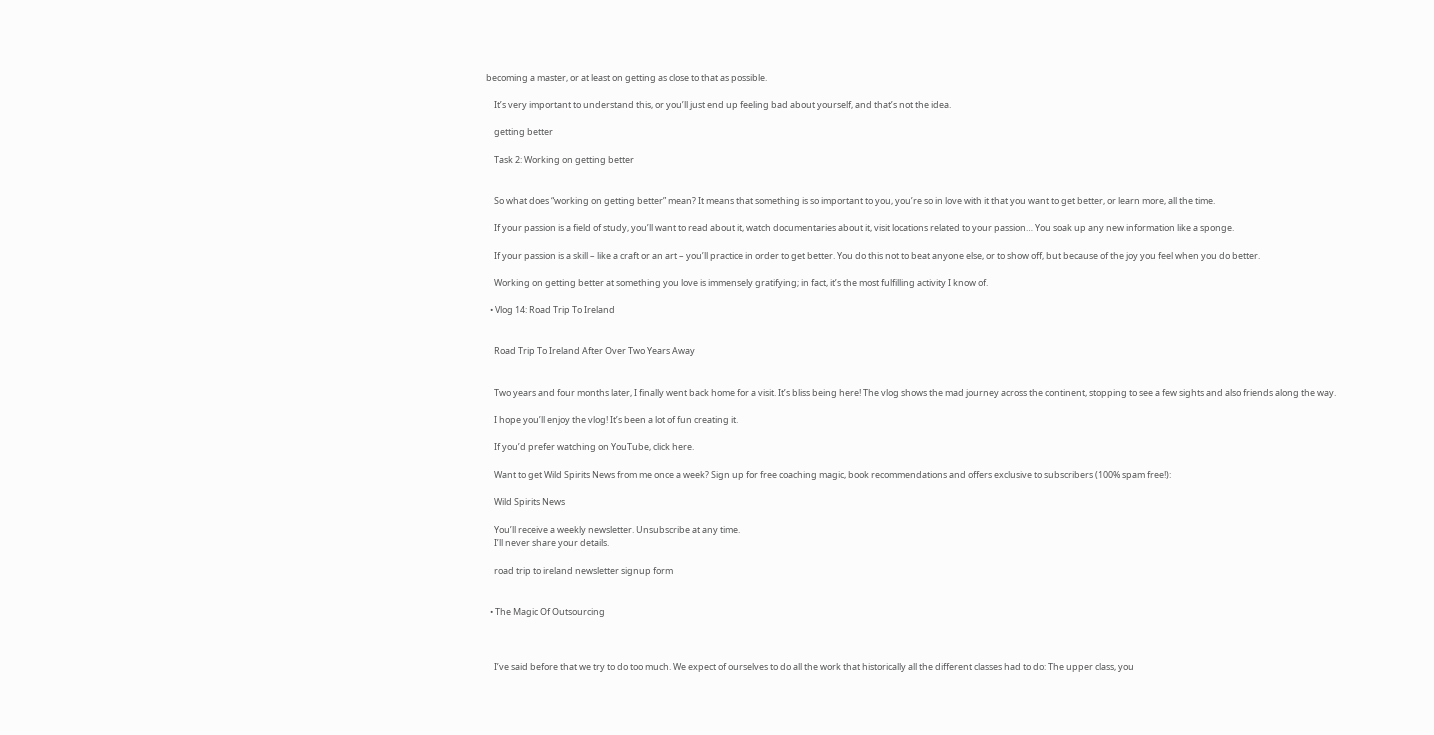becoming a master, or at least on getting as close to that as possible.

    It’s very important to understand this, or you’ll just end up feeling bad about yourself, and that’s not the idea.

    getting better

    Task 2: Working on getting better


    So what does “working on getting better” mean? It means that something is so important to you, you’re so in love with it that you want to get better, or learn more, all the time.

    If your passion is a field of study, you’ll want to read about it, watch documentaries about it, visit locations related to your passion… You soak up any new information like a sponge.

    If your passion is a skill – like a craft or an art – you’ll practice in order to get better. You do this not to beat anyone else, or to show off, but because of the joy you feel when you do better.

    Working on getting better at something you love is immensely gratifying; in fact, it’s the most fulfilling activity I know of.

  • Vlog 14: Road Trip To Ireland


    Road Trip To Ireland After Over Two Years Away


    Two years and four months later, I finally went back home for a visit. It’s bliss being here! The vlog shows the mad journey across the continent, stopping to see a few sights and also friends along the way.

    I hope you’ll enjoy the vlog! It’s been a lot of fun creating it.

    If you’d prefer watching on YouTube, click here.

    Want to get Wild Spirits News from me once a week? Sign up for free coaching magic, book recommendations and offers exclusive to subscribers (100% spam free!):

    Wild Spirits News

    You’ll receive a weekly newsletter. Unsubscribe at any time.
    I’ll never share your details.

    road trip to ireland newsletter signup form


  • The Magic Of Outsourcing



    I’ve said before that we try to do too much. We expect of ourselves to do all the work that historically all the different classes had to do: The upper class, you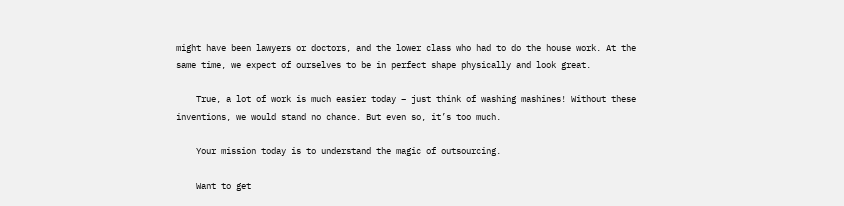might have been lawyers or doctors, and the lower class who had to do the house work. At the same time, we expect of ourselves to be in perfect shape physically and look great.

    True, a lot of work is much easier today – just think of washing mashines! Without these inventions, we would stand no chance. But even so, it’s too much.

    Your mission today is to understand the magic of outsourcing.

    Want to get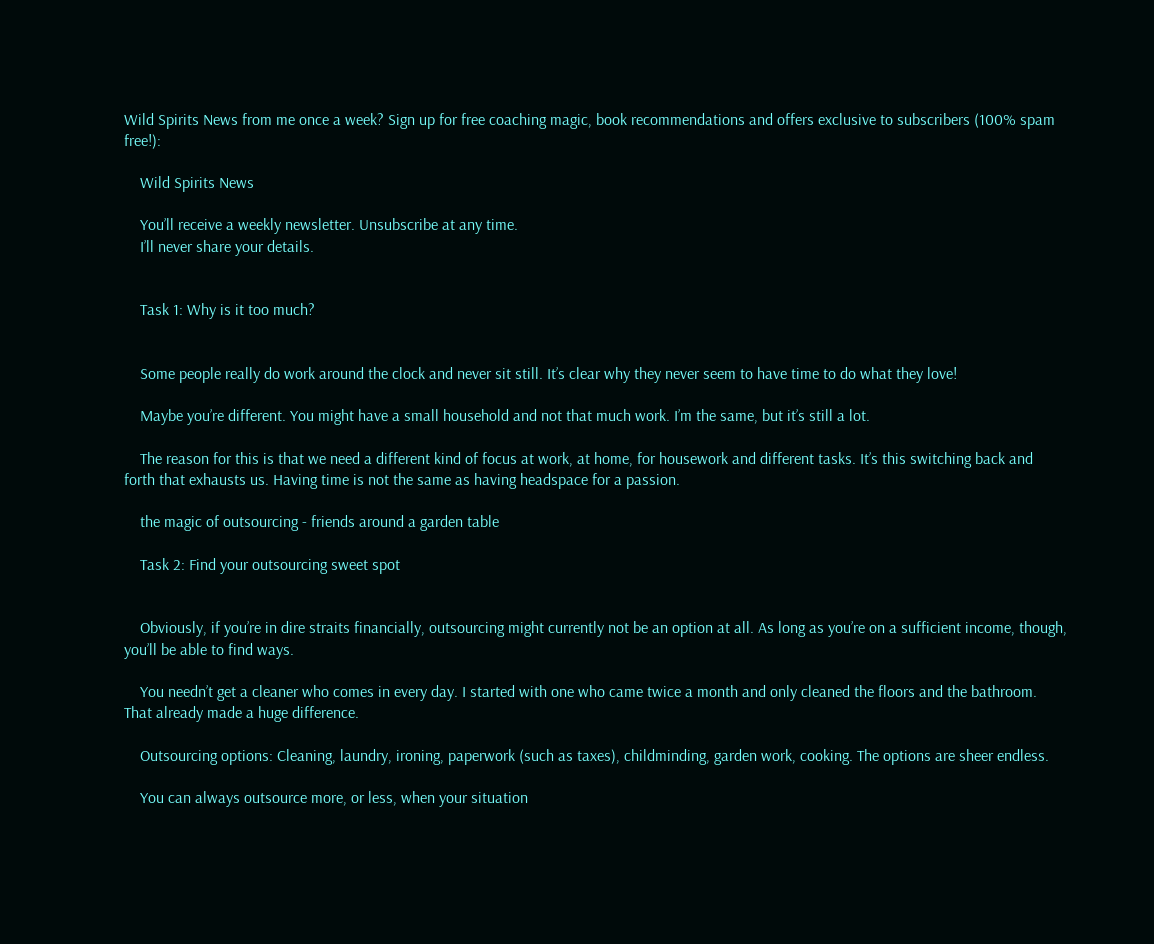Wild Spirits News from me once a week? Sign up for free coaching magic, book recommendations and offers exclusive to subscribers (100% spam free!):

    Wild Spirits News

    You’ll receive a weekly newsletter. Unsubscribe at any time.
    I’ll never share your details.


    Task 1: Why is it too much?


    Some people really do work around the clock and never sit still. It’s clear why they never seem to have time to do what they love!

    Maybe you’re different. You might have a small household and not that much work. I’m the same, but it’s still a lot.

    The reason for this is that we need a different kind of focus at work, at home, for housework and different tasks. It’s this switching back and forth that exhausts us. Having time is not the same as having headspace for a passion.

    the magic of outsourcing - friends around a garden table

    Task 2: Find your outsourcing sweet spot


    Obviously, if you’re in dire straits financially, outsourcing might currently not be an option at all. As long as you’re on a sufficient income, though, you’ll be able to find ways.

    You needn’t get a cleaner who comes in every day. I started with one who came twice a month and only cleaned the floors and the bathroom. That already made a huge difference.

    Outsourcing options: Cleaning, laundry, ironing, paperwork (such as taxes), childminding, garden work, cooking. The options are sheer endless.

    You can always outsource more, or less, when your situation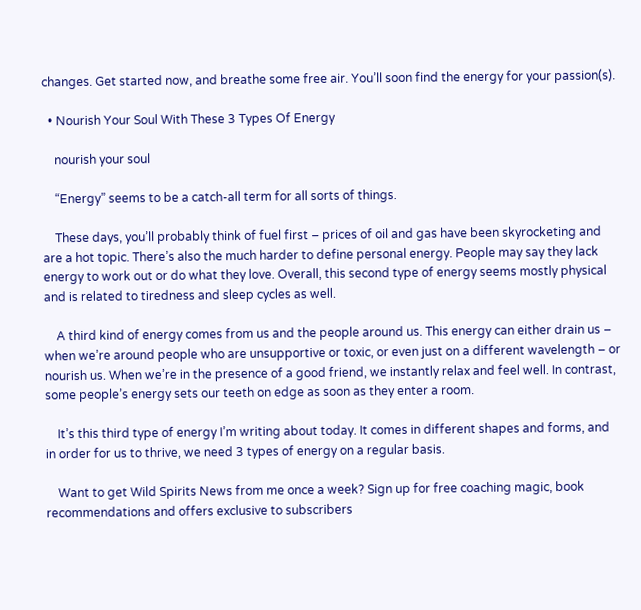changes. Get started now, and breathe some free air. You’ll soon find the energy for your passion(s).

  • Nourish Your Soul With These 3 Types Of Energy

    nourish your soul

    “Energy” seems to be a catch-all term for all sorts of things.

    These days, you’ll probably think of fuel first – prices of oil and gas have been skyrocketing and are a hot topic. There’s also the much harder to define personal energy. People may say they lack energy to work out or do what they love. Overall, this second type of energy seems mostly physical and is related to tiredness and sleep cycles as well.

    A third kind of energy comes from us and the people around us. This energy can either drain us – when we’re around people who are unsupportive or toxic, or even just on a different wavelength – or nourish us. When we’re in the presence of a good friend, we instantly relax and feel well. In contrast, some people’s energy sets our teeth on edge as soon as they enter a room.

    It’s this third type of energy I’m writing about today. It comes in different shapes and forms, and in order for us to thrive, we need 3 types of energy on a regular basis.

    Want to get Wild Spirits News from me once a week? Sign up for free coaching magic, book recommendations and offers exclusive to subscribers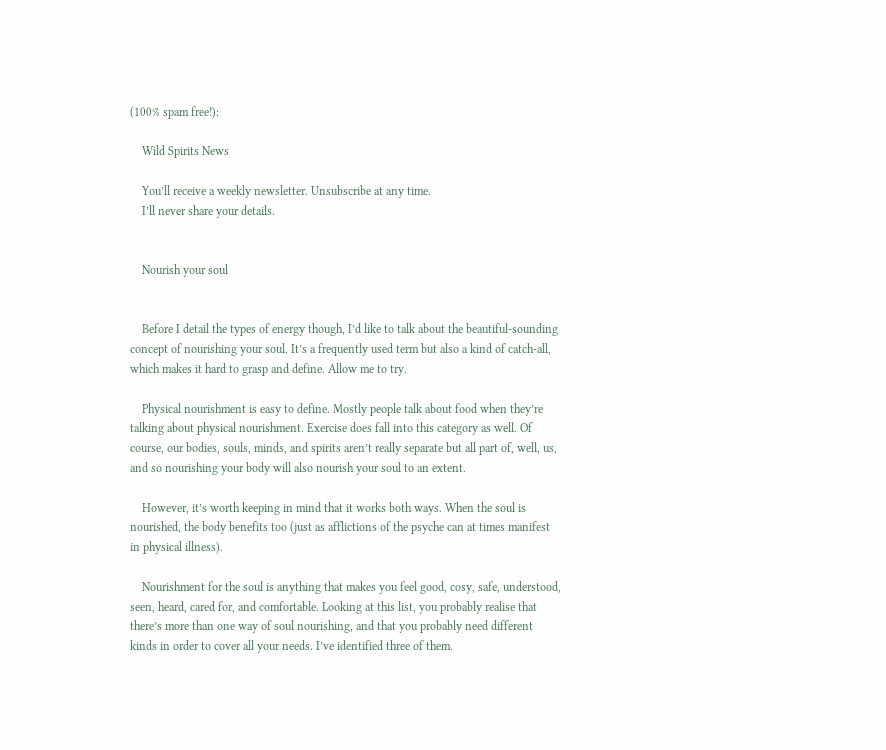(100% spam free!):

    Wild Spirits News

    You’ll receive a weekly newsletter. Unsubscribe at any time.
    I’ll never share your details.


    Nourish your soul


    Before I detail the types of energy though, I’d like to talk about the beautiful-sounding concept of nourishing your soul. It’s a frequently used term but also a kind of catch-all, which makes it hard to grasp and define. Allow me to try.

    Physical nourishment is easy to define. Mostly people talk about food when they’re talking about physical nourishment. Exercise does fall into this category as well. Of course, our bodies, souls, minds, and spirits aren’t really separate but all part of, well, us, and so nourishing your body will also nourish your soul to an extent.

    However, it’s worth keeping in mind that it works both ways. When the soul is nourished, the body benefits too (just as afflictions of the psyche can at times manifest in physical illness).

    Nourishment for the soul is anything that makes you feel good, cosy, safe, understood, seen, heard, cared for, and comfortable. Looking at this list, you probably realise that there’s more than one way of soul nourishing, and that you probably need different kinds in order to cover all your needs. I’ve identified three of them.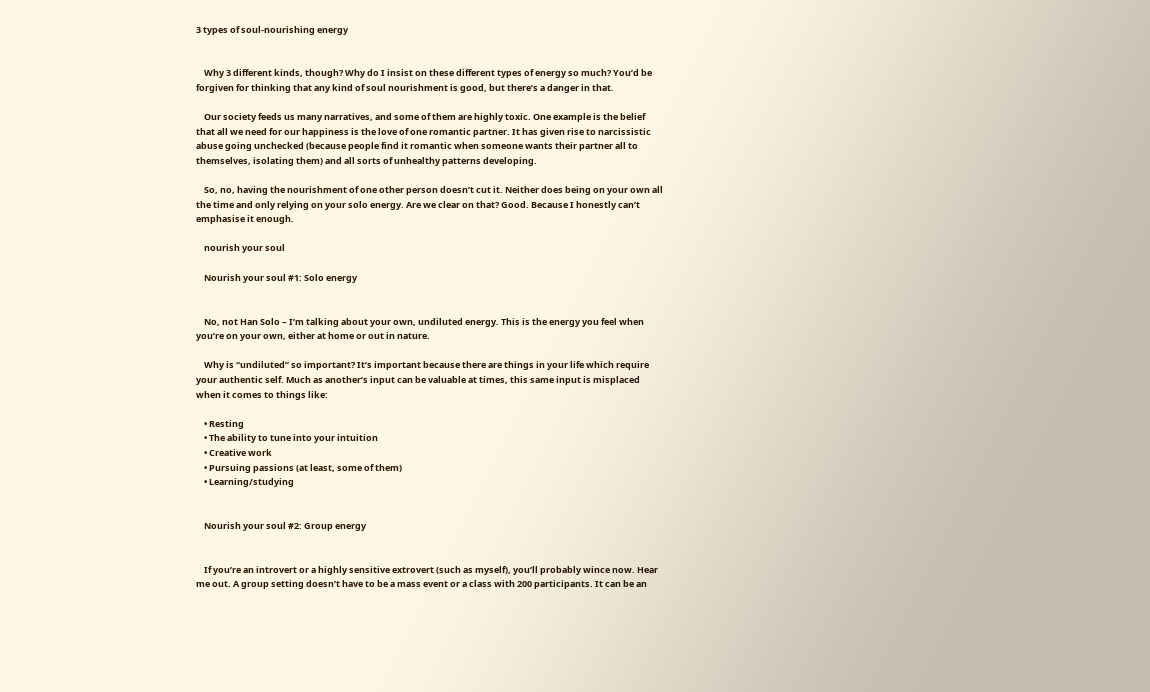3 types of soul-nourishing energy


    Why 3 different kinds, though? Why do I insist on these different types of energy so much? You’d be forgiven for thinking that any kind of soul nourishment is good, but there’s a danger in that.

    Our society feeds us many narratives, and some of them are highly toxic. One example is the belief that all we need for our happiness is the love of one romantic partner. It has given rise to narcissistic abuse going unchecked (because people find it romantic when someone wants their partner all to themselves, isolating them) and all sorts of unhealthy patterns developing.

    So, no, having the nourishment of one other person doesn’t cut it. Neither does being on your own all the time and only relying on your solo energy. Are we clear on that? Good. Because I honestly can’t emphasise it enough.

    nourish your soul

    Nourish your soul #1: Solo energy


    No, not Han Solo – I’m talking about your own, undiluted energy. This is the energy you feel when you’re on your own, either at home or out in nature.

    Why is “undiluted” so important? It’s important because there are things in your life which require your authentic self. Much as another’s input can be valuable at times, this same input is misplaced when it comes to things like:

    • Resting
    • The ability to tune into your intuition
    • Creative work
    • Pursuing passions (at least, some of them)
    • Learning/studying


    Nourish your soul #2: Group energy


    If you’re an introvert or a highly sensitive extrovert (such as myself), you’ll probably wince now. Hear me out. A group setting doesn’t have to be a mass event or a class with 200 participants. It can be an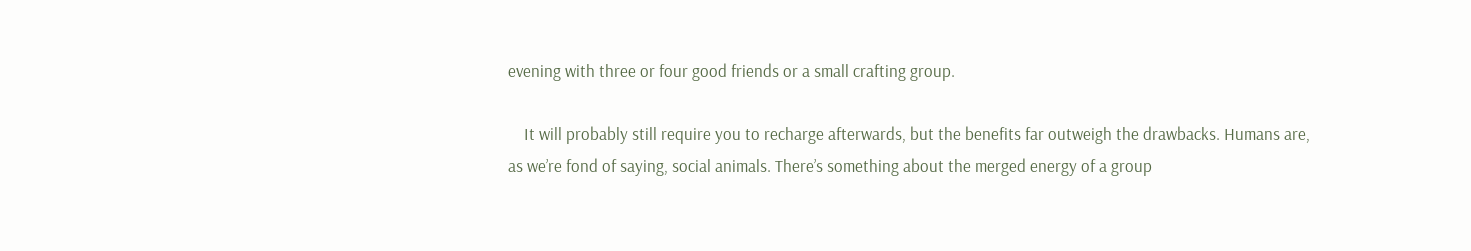evening with three or four good friends or a small crafting group.

    It will probably still require you to recharge afterwards, but the benefits far outweigh the drawbacks. Humans are, as we’re fond of saying, social animals. There’s something about the merged energy of a group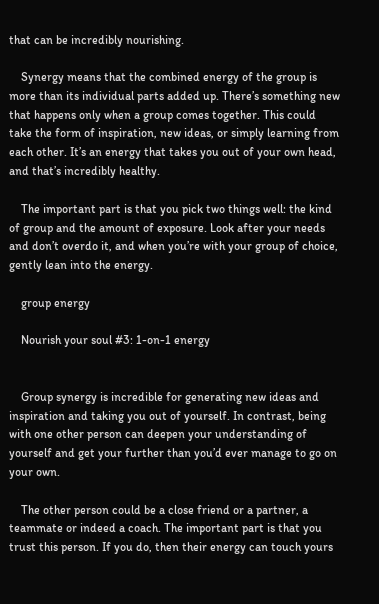that can be incredibly nourishing.

    Synergy means that the combined energy of the group is more than its individual parts added up. There’s something new that happens only when a group comes together. This could take the form of inspiration, new ideas, or simply learning from each other. It’s an energy that takes you out of your own head, and that’s incredibly healthy.

    The important part is that you pick two things well: the kind of group and the amount of exposure. Look after your needs and don’t overdo it, and when you’re with your group of choice, gently lean into the energy.

    group energy

    Nourish your soul #3: 1-on-1 energy


    Group synergy is incredible for generating new ideas and inspiration and taking you out of yourself. In contrast, being with one other person can deepen your understanding of yourself and get your further than you’d ever manage to go on your own.

    The other person could be a close friend or a partner, a teammate or indeed a coach. The important part is that you trust this person. If you do, then their energy can touch yours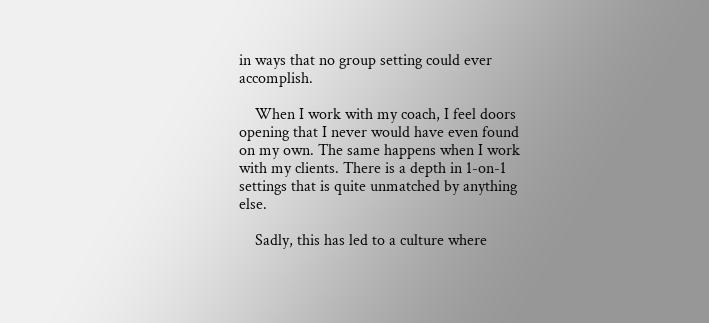in ways that no group setting could ever accomplish.

    When I work with my coach, I feel doors opening that I never would have even found on my own. The same happens when I work with my clients. There is a depth in 1-on-1 settings that is quite unmatched by anything else.

    Sadly, this has led to a culture where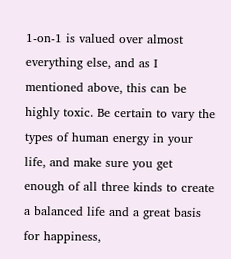1-on-1 is valued over almost everything else, and as I mentioned above, this can be highly toxic. Be certain to vary the types of human energy in your life, and make sure you get enough of all three kinds to create a balanced life and a great basis for happiness,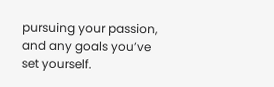pursuing your passion, and any goals you’ve set yourself.